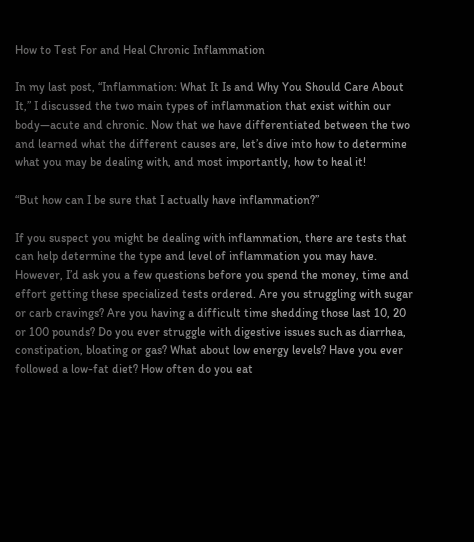How to Test For and Heal Chronic Inflammation

In my last post, “Inflammation: What It Is and Why You Should Care About It,” I discussed the two main types of inflammation that exist within our body—acute and chronic. Now that we have differentiated between the two and learned what the different causes are, let’s dive into how to determine what you may be dealing with, and most importantly, how to heal it!

“But how can I be sure that I actually have inflammation?”

If you suspect you might be dealing with inflammation, there are tests that can help determine the type and level of inflammation you may have. However, I’d ask you a few questions before you spend the money, time and effort getting these specialized tests ordered. Are you struggling with sugar or carb cravings? Are you having a difficult time shedding those last 10, 20 or 100 pounds? Do you ever struggle with digestive issues such as diarrhea, constipation, bloating or gas? What about low energy levels? Have you ever followed a low-fat diet? How often do you eat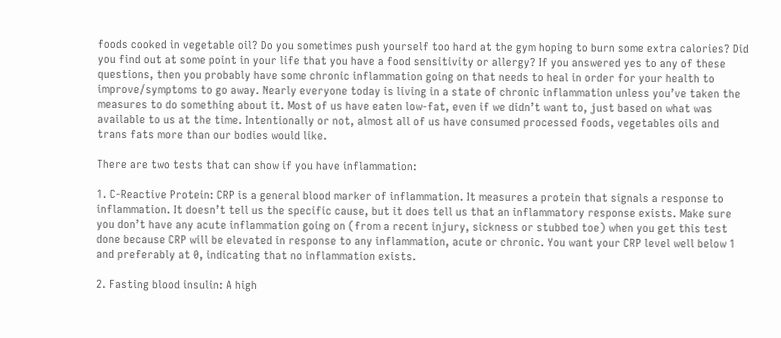foods cooked in vegetable oil? Do you sometimes push yourself too hard at the gym hoping to burn some extra calories? Did you find out at some point in your life that you have a food sensitivity or allergy? If you answered yes to any of these questions, then you probably have some chronic inflammation going on that needs to heal in order for your health to improve/symptoms to go away. Nearly everyone today is living in a state of chronic inflammation unless you’ve taken the measures to do something about it. Most of us have eaten low-fat, even if we didn’t want to, just based on what was available to us at the time. Intentionally or not, almost all of us have consumed processed foods, vegetables oils and trans fats more than our bodies would like.

There are two tests that can show if you have inflammation:

1. C-Reactive Protein: CRP is a general blood marker of inflammation. It measures a protein that signals a response to inflammation. It doesn’t tell us the specific cause, but it does tell us that an inflammatory response exists. Make sure you don’t have any acute inflammation going on (from a recent injury, sickness or stubbed toe) when you get this test done because CRP will be elevated in response to any inflammation, acute or chronic. You want your CRP level well below 1 and preferably at 0, indicating that no inflammation exists.

2. Fasting blood insulin: A high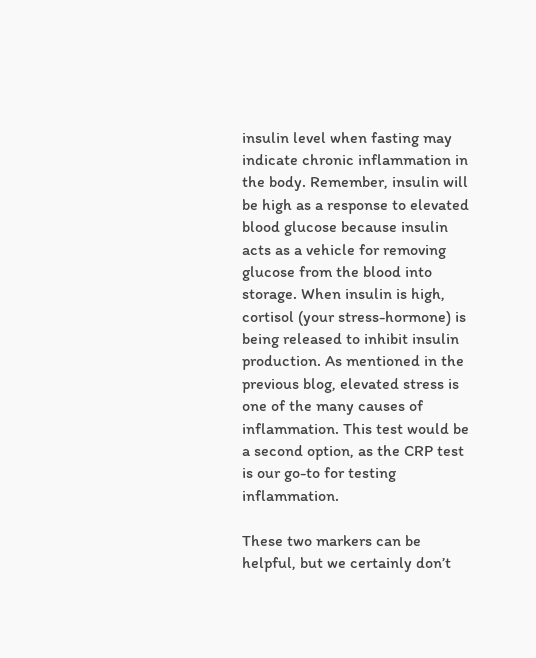insulin level when fasting may indicate chronic inflammation in the body. Remember, insulin will be high as a response to elevated blood glucose because insulin acts as a vehicle for removing glucose from the blood into storage. When insulin is high, cortisol (your stress-hormone) is being released to inhibit insulin production. As mentioned in the previous blog, elevated stress is one of the many causes of inflammation. This test would be a second option, as the CRP test is our go-to for testing inflammation.

These two markers can be helpful, but we certainly don’t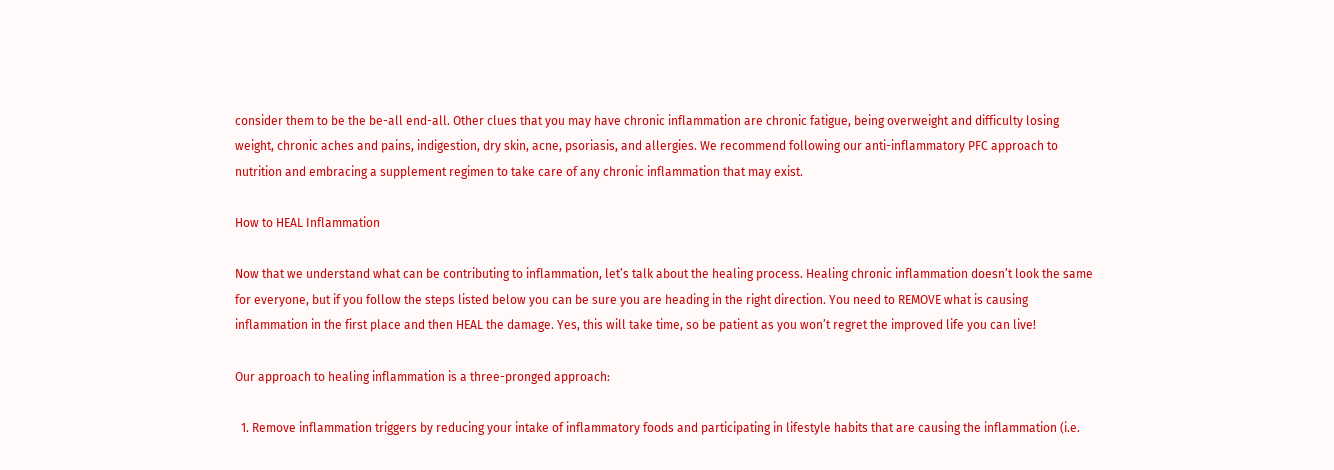consider them to be the be-all end-all. Other clues that you may have chronic inflammation are chronic fatigue, being overweight and difficulty losing weight, chronic aches and pains, indigestion, dry skin, acne, psoriasis, and allergies. We recommend following our anti-inflammatory PFC approach to nutrition and embracing a supplement regimen to take care of any chronic inflammation that may exist.

How to HEAL Inflammation

Now that we understand what can be contributing to inflammation, let’s talk about the healing process. Healing chronic inflammation doesn’t look the same for everyone, but if you follow the steps listed below you can be sure you are heading in the right direction. You need to REMOVE what is causing inflammation in the first place and then HEAL the damage. Yes, this will take time, so be patient as you won’t regret the improved life you can live!

Our approach to healing inflammation is a three-pronged approach:

  1. Remove inflammation triggers by reducing your intake of inflammatory foods and participating in lifestyle habits that are causing the inflammation (i.e.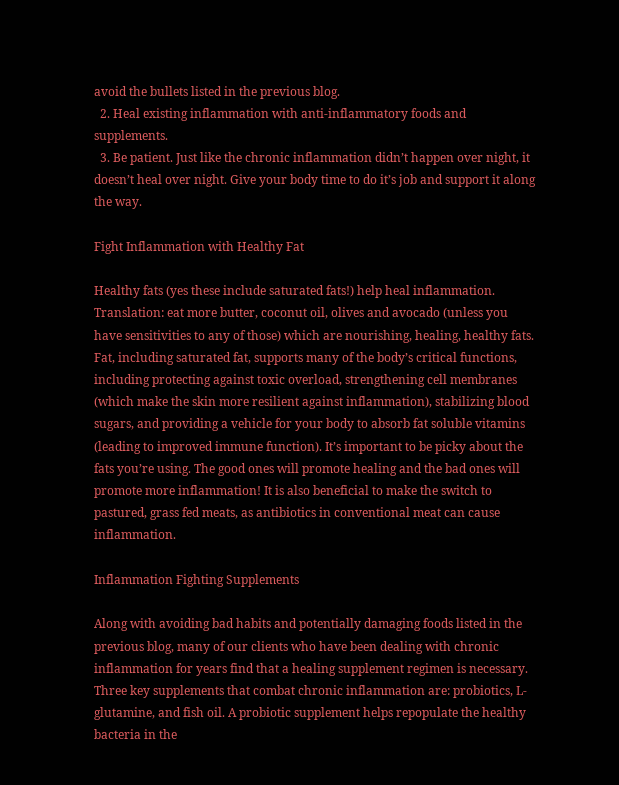avoid the bullets listed in the previous blog.
  2. Heal existing inflammation with anti-inflammatory foods and supplements.
  3. Be patient. Just like the chronic inflammation didn’t happen over night, it doesn’t heal over night. Give your body time to do it’s job and support it along the way.

Fight Inflammation with Healthy Fat

Healthy fats (yes these include saturated fats!) help heal inflammation. Translation: eat more butter, coconut oil, olives and avocado (unless you have sensitivities to any of those) which are nourishing, healing, healthy fats. Fat, including saturated fat, supports many of the body’s critical functions, including protecting against toxic overload, strengthening cell membranes (which make the skin more resilient against inflammation), stabilizing blood sugars, and providing a vehicle for your body to absorb fat soluble vitamins (leading to improved immune function). It’s important to be picky about the fats you’re using. The good ones will promote healing and the bad ones will promote more inflammation! It is also beneficial to make the switch to pastured, grass fed meats, as antibiotics in conventional meat can cause inflammation.

Inflammation Fighting Supplements

Along with avoiding bad habits and potentially damaging foods listed in the previous blog, many of our clients who have been dealing with chronic inflammation for years find that a healing supplement regimen is necessary. Three key supplements that combat chronic inflammation are: probiotics, L-glutamine, and fish oil. A probiotic supplement helps repopulate the healthy bacteria in the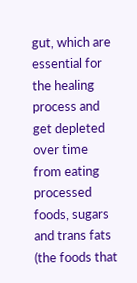gut, which are essential for the healing process and get depleted over time from eating processed foods, sugars and trans fats (the foods that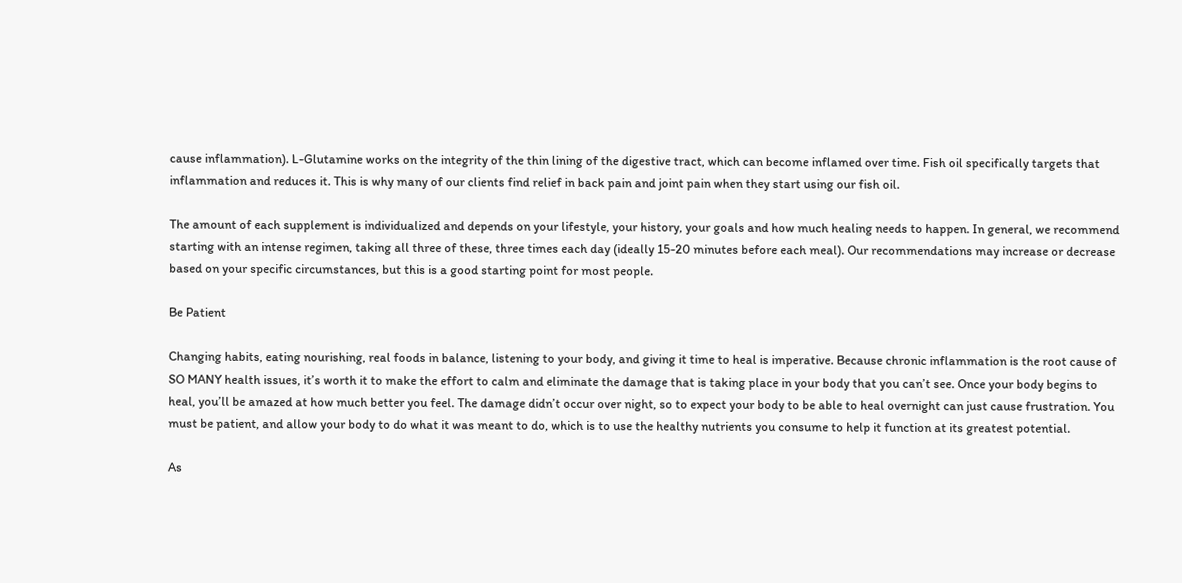cause inflammation). L-Glutamine works on the integrity of the thin lining of the digestive tract, which can become inflamed over time. Fish oil specifically targets that inflammation and reduces it. This is why many of our clients find relief in back pain and joint pain when they start using our fish oil.

The amount of each supplement is individualized and depends on your lifestyle, your history, your goals and how much healing needs to happen. In general, we recommend starting with an intense regimen, taking all three of these, three times each day (ideally 15-20 minutes before each meal). Our recommendations may increase or decrease based on your specific circumstances, but this is a good starting point for most people.

Be Patient

Changing habits, eating nourishing, real foods in balance, listening to your body, and giving it time to heal is imperative. Because chronic inflammation is the root cause of SO MANY health issues, it’s worth it to make the effort to calm and eliminate the damage that is taking place in your body that you can’t see. Once your body begins to heal, you’ll be amazed at how much better you feel. The damage didn’t occur over night, so to expect your body to be able to heal overnight can just cause frustration. You must be patient, and allow your body to do what it was meant to do, which is to use the healthy nutrients you consume to help it function at its greatest potential.

As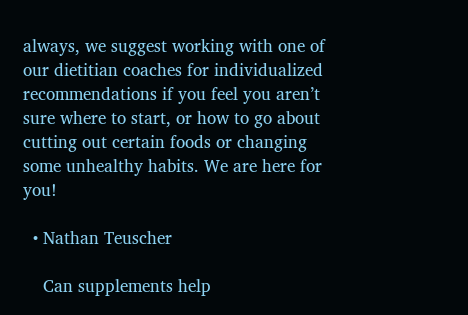always, we suggest working with one of our dietitian coaches for individualized recommendations if you feel you aren’t sure where to start, or how to go about cutting out certain foods or changing some unhealthy habits. We are here for you!

  • Nathan Teuscher

    Can supplements help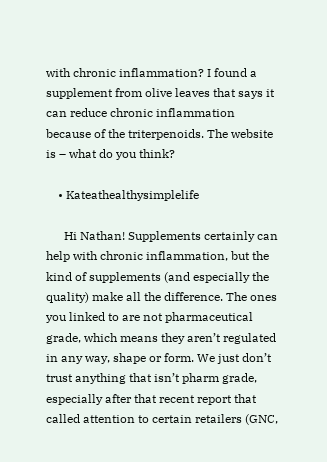with chronic inflammation? I found a supplement from olive leaves that says it can reduce chronic inflammation because of the triterpenoids. The website is – what do you think?

    • Kateathealthysimplelife

      Hi Nathan! Supplements certainly can help with chronic inflammation, but the kind of supplements (and especially the quality) make all the difference. The ones you linked to are not pharmaceutical grade, which means they aren’t regulated in any way, shape or form. We just don’t trust anything that isn’t pharm grade, especially after that recent report that called attention to certain retailers (GNC,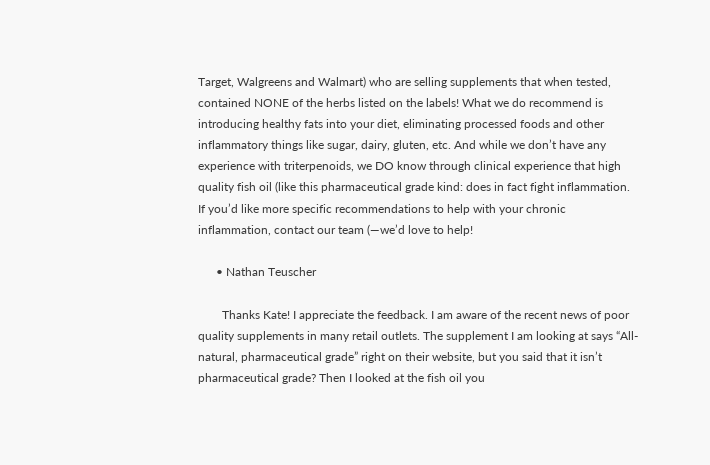Target, Walgreens and Walmart) who are selling supplements that when tested, contained NONE of the herbs listed on the labels! What we do recommend is introducing healthy fats into your diet, eliminating processed foods and other inflammatory things like sugar, dairy, gluten, etc. And while we don’t have any experience with triterpenoids, we DO know through clinical experience that high quality fish oil (like this pharmaceutical grade kind: does in fact fight inflammation. If you’d like more specific recommendations to help with your chronic inflammation, contact our team (—we’d love to help!

      • Nathan Teuscher

        Thanks Kate! I appreciate the feedback. I am aware of the recent news of poor quality supplements in many retail outlets. The supplement I am looking at says “All-natural, pharmaceutical grade” right on their website, but you said that it isn’t pharmaceutical grade? Then I looked at the fish oil you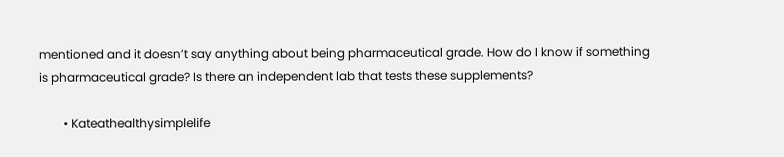mentioned and it doesn’t say anything about being pharmaceutical grade. How do I know if something is pharmaceutical grade? Is there an independent lab that tests these supplements?

        • Kateathealthysimplelife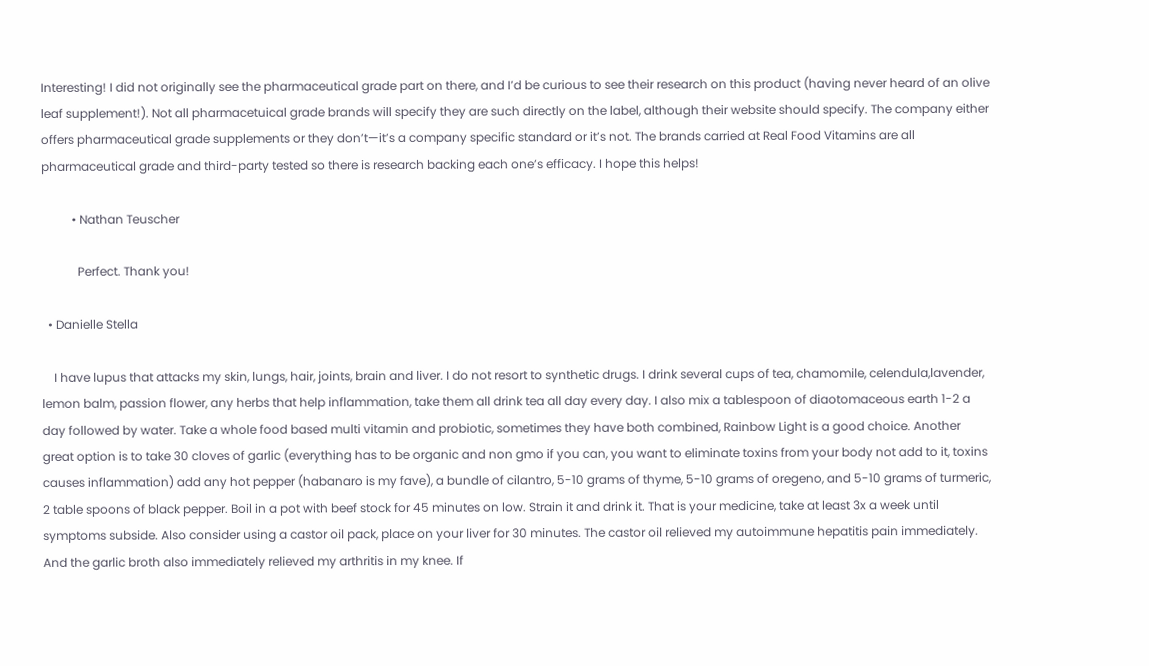Interesting! I did not originally see the pharmaceutical grade part on there, and I’d be curious to see their research on this product (having never heard of an olive leaf supplement!). Not all pharmacetuical grade brands will specify they are such directly on the label, although their website should specify. The company either offers pharmaceutical grade supplements or they don’t—it’s a company specific standard or it’s not. The brands carried at Real Food Vitamins are all pharmaceutical grade and third-party tested so there is research backing each one’s efficacy. I hope this helps!

          • Nathan Teuscher

            Perfect. Thank you!

  • Danielle Stella

    I have lupus that attacks my skin, lungs, hair, joints, brain and liver. I do not resort to synthetic drugs. I drink several cups of tea, chamomile, celendula,lavender, lemon balm, passion flower, any herbs that help inflammation, take them all drink tea all day every day. I also mix a tablespoon of diaotomaceous earth 1-2 a day followed by water. Take a whole food based multi vitamin and probiotic, sometimes they have both combined, Rainbow Light is a good choice. Another great option is to take 30 cloves of garlic (everything has to be organic and non gmo if you can, you want to eliminate toxins from your body not add to it, toxins causes inflammation) add any hot pepper (habanaro is my fave), a bundle of cilantro, 5-10 grams of thyme, 5-10 grams of oregeno, and 5-10 grams of turmeric, 2 table spoons of black pepper. Boil in a pot with beef stock for 45 minutes on low. Strain it and drink it. That is your medicine, take at least 3x a week until symptoms subside. Also consider using a castor oil pack, place on your liver for 30 minutes. The castor oil relieved my autoimmune hepatitis pain immediately. And the garlic broth also immediately relieved my arthritis in my knee. If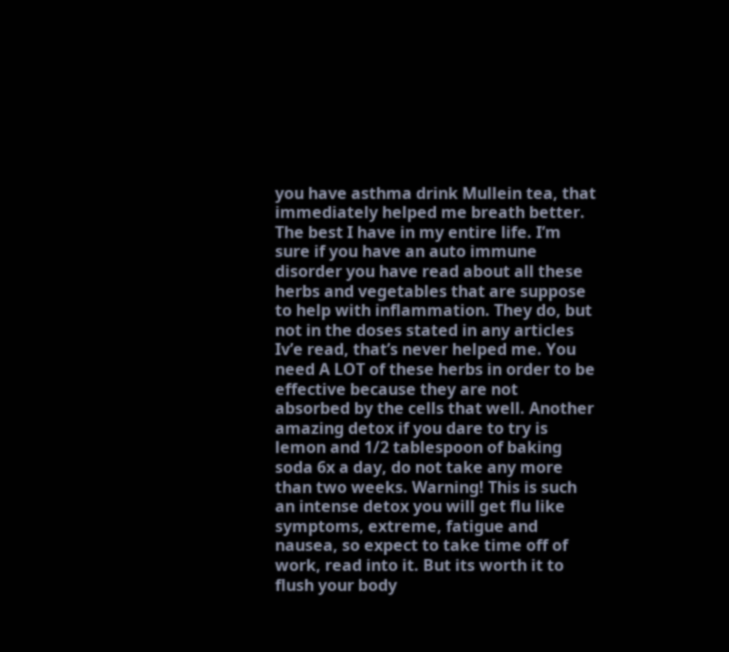you have asthma drink Mullein tea, that immediately helped me breath better. The best I have in my entire life. I’m sure if you have an auto immune disorder you have read about all these herbs and vegetables that are suppose to help with inflammation. They do, but not in the doses stated in any articles Iv’e read, that’s never helped me. You need A LOT of these herbs in order to be effective because they are not absorbed by the cells that well. Another amazing detox if you dare to try is lemon and 1/2 tablespoon of baking soda 6x a day, do not take any more than two weeks. Warning! This is such an intense detox you will get flu like symptoms, extreme, fatigue and nausea, so expect to take time off of work, read into it. But its worth it to flush your body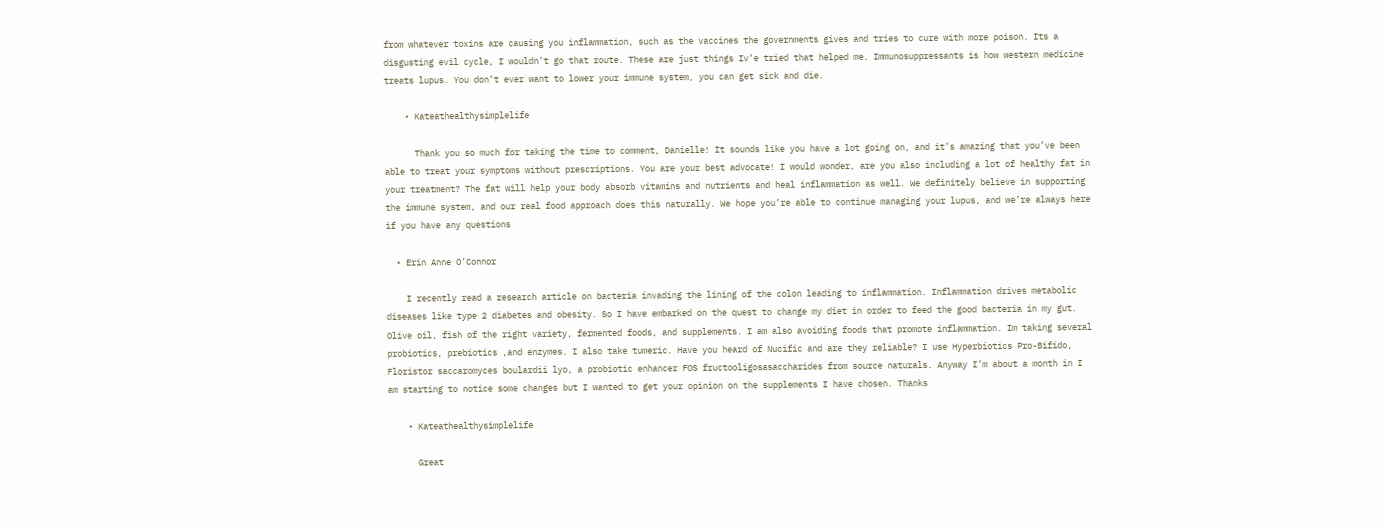from whatever toxins are causing you inflammation, such as the vaccines the governments gives and tries to cure with more poison. Its a disgusting evil cycle, I wouldn’t go that route. These are just things Iv’e tried that helped me. Immunosuppressants is how western medicine treats lupus. You don’t ever want to lower your immune system, you can get sick and die.

    • Kateathealthysimplelife

      Thank you so much for taking the time to comment, Danielle! It sounds like you have a lot going on, and it’s amazing that you’ve been able to treat your symptoms without prescriptions. You are your best advocate! I would wonder, are you also including a lot of healthy fat in your treatment? The fat will help your body absorb vitamins and nutrients and heal inflammation as well. We definitely believe in supporting the immune system, and our real food approach does this naturally. We hope you’re able to continue managing your lupus, and we’re always here if you have any questions

  • Erin Anne O’Connor

    I recently read a research article on bacteria invading the lining of the colon leading to inflammation. Inflammation drives metabolic diseases like type 2 diabetes and obesity. So I have embarked on the quest to change my diet in order to feed the good bacteria in my gut. Olive oil, fish of the right variety, fermented foods, and supplements. I am also avoiding foods that promote inflammation. Im taking several probiotics, prebiotics ,and enzymes. I also take tumeric. Have you heard of Nucific and are they reliable? I use Hyperbiotics Pro-Bifido, Floristor saccaromyces boulardii lyo, a probiotic enhancer FOS fructooligosasaccharides from source naturals. Anyway I’m about a month in I am starting to notice some changes but I wanted to get your opinion on the supplements I have chosen. Thanks

    • Kateathealthysimplelife

      Great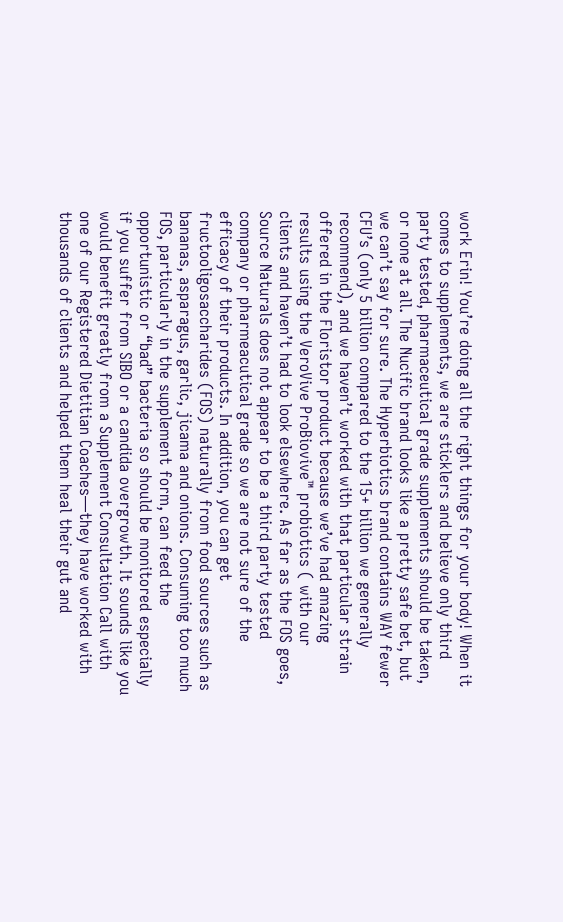work Erin! You’re doing all the right things for your body! When it comes to supplements, we are sticklers and believe only third party tested, pharmaceutical grade supplements should be taken, or none at all. The Nucific brand looks like a pretty safe bet, but we can’t say for sure. The Hyperbiotics brand contains WAY fewer CFU’s (only 5 billion compared to the 15+ billion we generally recommend), and we haven’t worked with that particular strain offered in the Floristor product because we’ve had amazing results using the VeroVive ProBiovive™ probiotics ( with our clients and haven’t had to look elsewhere. As far as the FOS goes, Source Naturals does not appear to be a third party tested company or pharmeacutical grade so we are not sure of the efficacy of their products. In addition, you can get fructooligosaccharides (FOS) naturally from food sources such as bananas, asparagus, garlic, jicama and onions. Consuming too much FOS, particularly in the supplement form, can feed the opportunistic or “bad” bacteria so should be monitored especially if you suffer from SIBO or a candida overgrowth. It sounds like you would benefit greatly from a Supplement Consultation Call with one of our Registered Dietitian Coaches—they have worked with thousands of clients and helped them heal their gut and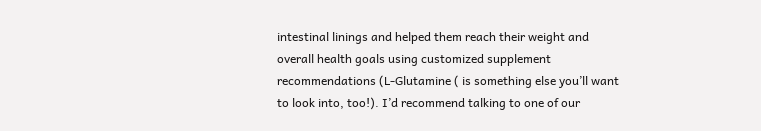intestinal linings and helped them reach their weight and overall health goals using customized supplement recommendations (L-Glutamine ( is something else you’ll want to look into, too!). I’d recommend talking to one of our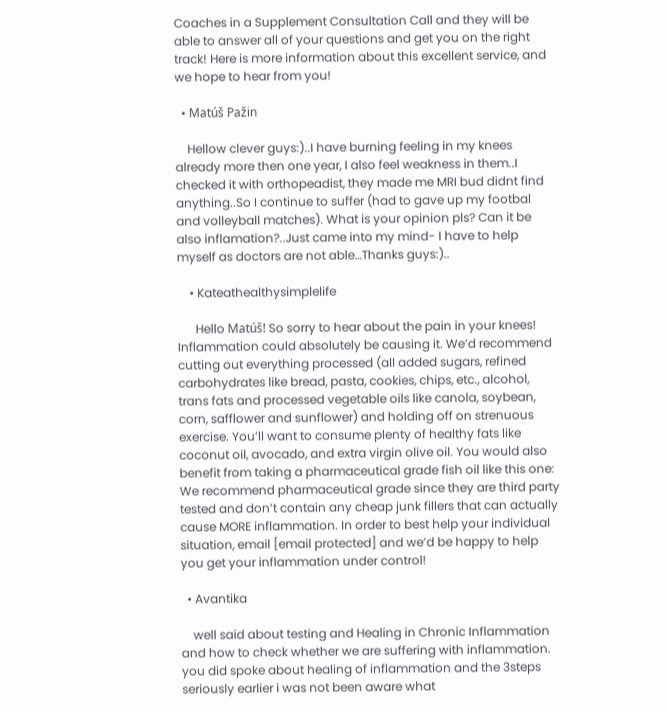Coaches in a Supplement Consultation Call and they will be able to answer all of your questions and get you on the right track! Here is more information about this excellent service, and we hope to hear from you!

  • Matúš Pažin

    Hellow clever guys:)..I have burning feeling in my knees already more then one year, I also feel weakness in them..I checked it with orthopeadist, they made me MRI bud didnt find anything..So I continue to suffer (had to gave up my footbal and volleyball matches). What is your opinion pls? Can it be also inflamation?..Just came into my mind- I have to help myself as doctors are not able…Thanks guys:)..

    • Kateathealthysimplelife

      Hello Matúš! So sorry to hear about the pain in your knees! Inflammation could absolutely be causing it. We’d recommend cutting out everything processed (all added sugars, refined carbohydrates like bread, pasta, cookies, chips, etc., alcohol, trans fats and processed vegetable oils like canola, soybean, corn, safflower and sunflower) and holding off on strenuous exercise. You’ll want to consume plenty of healthy fats like coconut oil, avocado, and extra virgin olive oil. You would also benefit from taking a pharmaceutical grade fish oil like this one: We recommend pharmaceutical grade since they are third party tested and don’t contain any cheap junk fillers that can actually cause MORE inflammation. In order to best help your individual situation, email [email protected] and we’d be happy to help you get your inflammation under control!

  • Avantika

    well said about testing and Healing in Chronic Inflammation and how to check whether we are suffering with inflammation. you did spoke about healing of inflammation and the 3steps seriously earlier i was not been aware what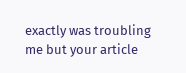exactly was troubling me but your article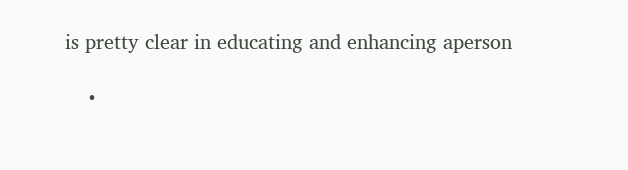is pretty clear in educating and enhancing aperson

    •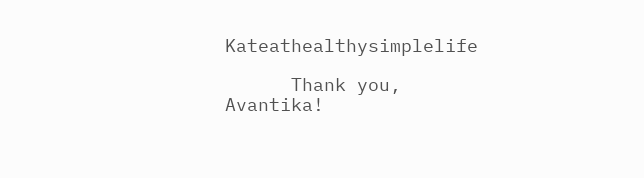Kateathealthysimplelife

      Thank you, Avantika!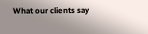What our clients say